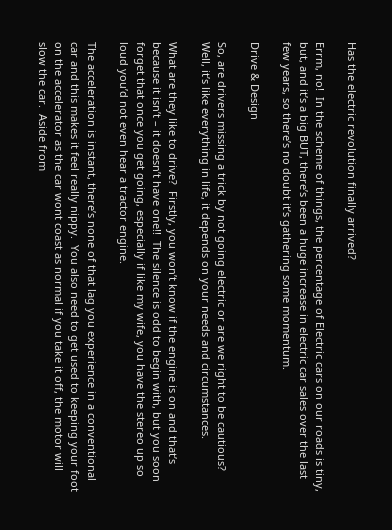Has the electric revolution finally arrived?

Errm, no!  In the scheme of things, the percentage of Electric cars on our roads is tiny, but, and it’s a big BUT, there’s been a huge increase in electric car sales over the last few years, so there’s no doubt it’s gathering some momentum.

Drive & Design

So, are drivers missing a trick by not going electric or are we right to be cautious?  Well, it’s like everything in life, it depends on your needs and circumstances.

What are they like to drive?  Firstly, you won’t know if the engine is on and that’s because it isn’t – it doesn’t have one!!  The silence is odd to begin with, but you soon forget that once you get going, especially if like my wife, you have the stereo up so loud you’d not even hear a tractor engine.

The acceleration is instant, there’s none of that lag you experience in a conventional car and this makes it feel really nippy.  You also need to get used to keeping your foot on the accelerator as the car wont coast as normal if you take it off, the motor will slow the car.  Aside from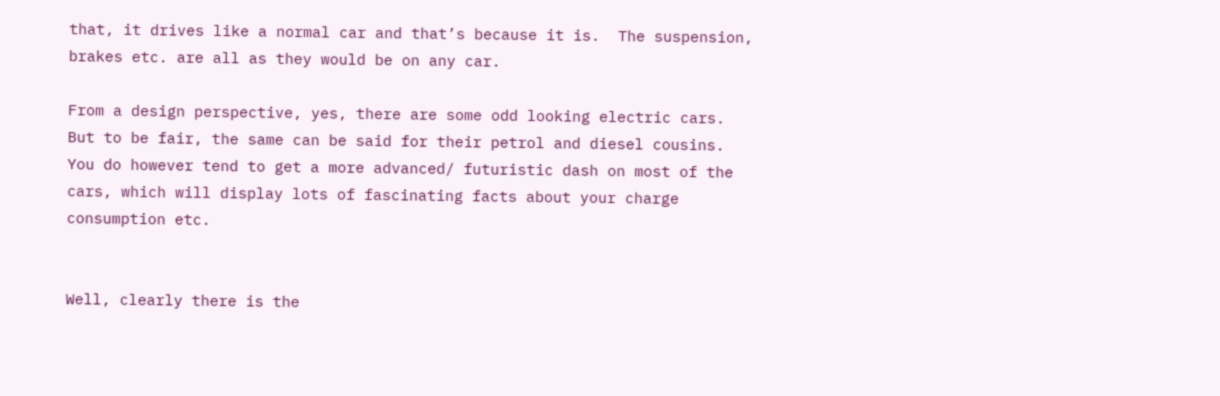that, it drives like a normal car and that’s because it is.  The suspension, brakes etc. are all as they would be on any car.

From a design perspective, yes, there are some odd looking electric cars.  But to be fair, the same can be said for their petrol and diesel cousins.  You do however tend to get a more advanced/ futuristic dash on most of the cars, which will display lots of fascinating facts about your charge consumption etc.


Well, clearly there is the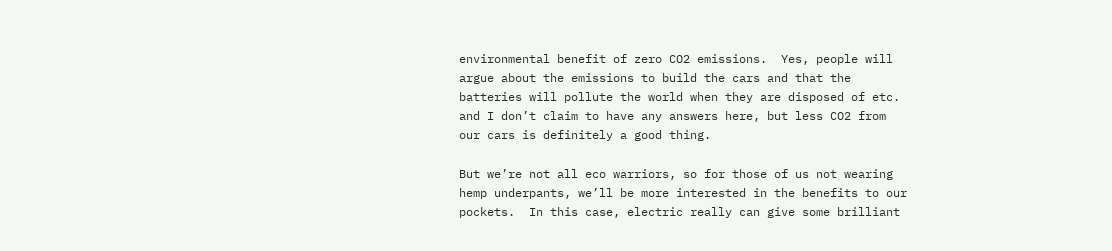environmental benefit of zero CO2 emissions.  Yes, people will argue about the emissions to build the cars and that the batteries will pollute the world when they are disposed of etc. and I don’t claim to have any answers here, but less CO2 from our cars is definitely a good thing.

But we’re not all eco warriors, so for those of us not wearing hemp underpants, we’ll be more interested in the benefits to our pockets.  In this case, electric really can give some brilliant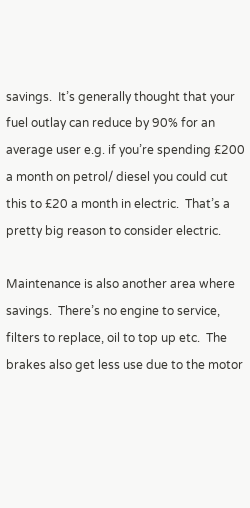savings.  It’s generally thought that your fuel outlay can reduce by 90% for an average user e.g. if you’re spending £200 a month on petrol/ diesel you could cut this to £20 a month in electric.  That’s a pretty big reason to consider electric.

Maintenance is also another area where savings.  There’s no engine to service, filters to replace, oil to top up etc.  The brakes also get less use due to the motor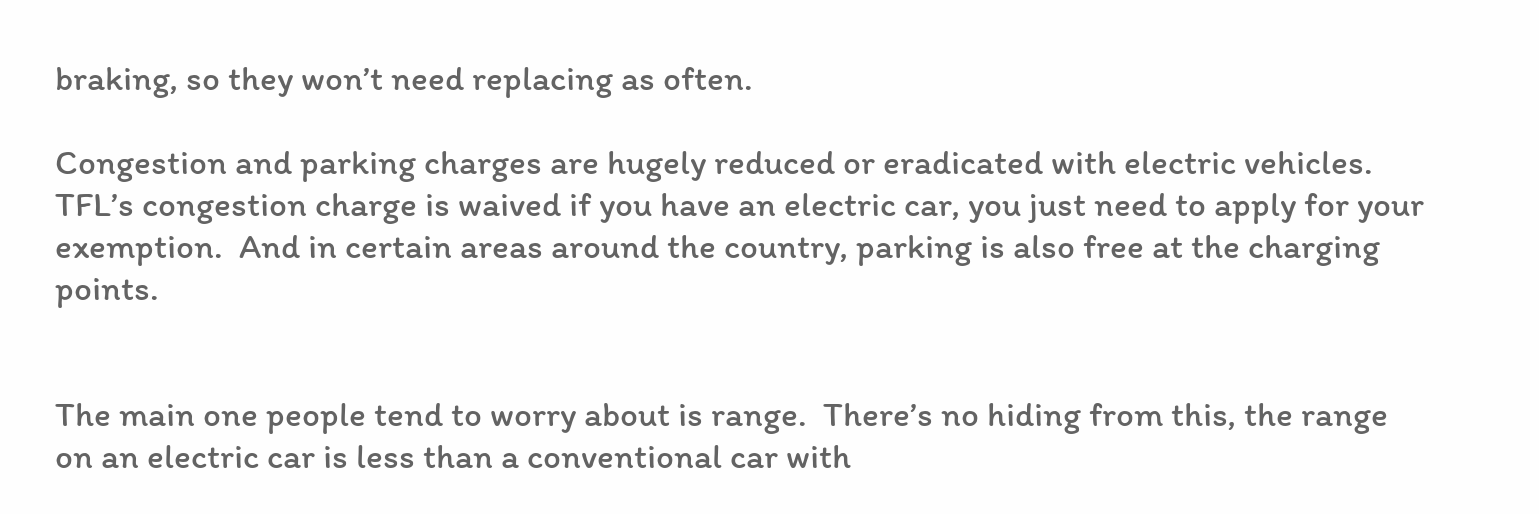braking, so they won’t need replacing as often.

Congestion and parking charges are hugely reduced or eradicated with electric vehicles.  TFL’s congestion charge is waived if you have an electric car, you just need to apply for your exemption.  And in certain areas around the country, parking is also free at the charging points.


The main one people tend to worry about is range.  There’s no hiding from this, the range on an electric car is less than a conventional car with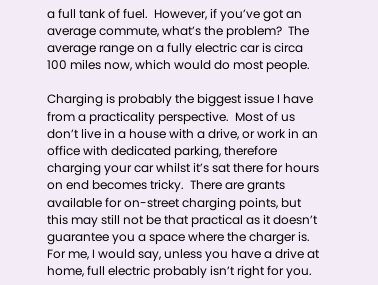a full tank of fuel.  However, if you’ve got an average commute, what’s the problem?  The average range on a fully electric car is circa 100 miles now, which would do most people.

Charging is probably the biggest issue I have from a practicality perspective.  Most of us don’t live in a house with a drive, or work in an office with dedicated parking, therefore charging your car whilst it’s sat there for hours on end becomes tricky.  There are grants available for on-street charging points, but this may still not be that practical as it doesn’t guarantee you a space where the charger is.  For me, I would say, unless you have a drive at home, full electric probably isn’t right for you.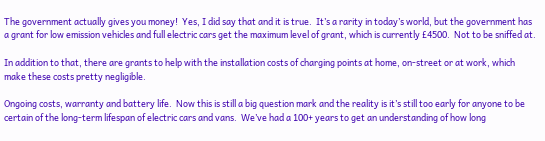The government actually gives you money!  Yes, I did say that and it is true.  It’s a rarity in today’s world, but the government has a grant for low emission vehicles and full electric cars get the maximum level of grant, which is currently £4500.  Not to be sniffed at.

In addition to that, there are grants to help with the installation costs of charging points at home, on-street or at work, which make these costs pretty negligible.

Ongoing costs, warranty and battery life.  Now this is still a big question mark and the reality is it’s still too early for anyone to be certain of the long-term lifespan of electric cars and vans.  We’ve had a 100+ years to get an understanding of how long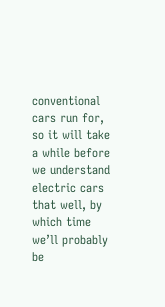conventional cars run for, so it will take a while before we understand electric cars that well, by which time we’ll probably be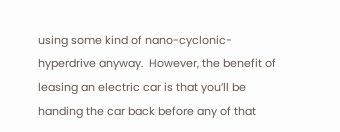using some kind of nano-cyclonic-hyperdrive anyway.  However, the benefit of leasing an electric car is that you’ll be handing the car back before any of that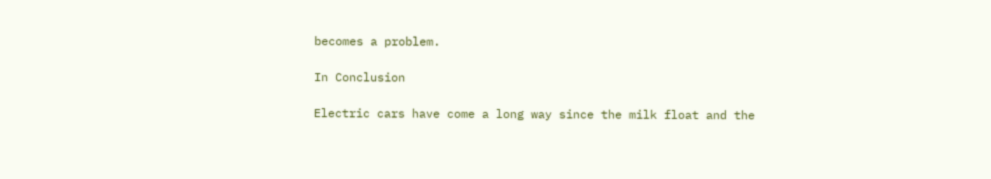becomes a problem.

In Conclusion

Electric cars have come a long way since the milk float and the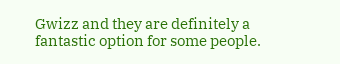Gwizz and they are definitely a fantastic option for some people.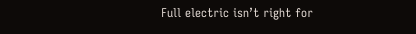Full electric isn’t right for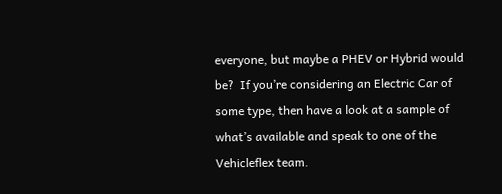everyone, but maybe a PHEV or Hybrid would be?  If you’re considering an Electric Car of some type, then have a look at a sample of what’s available and speak to one of the Vehicleflex team.